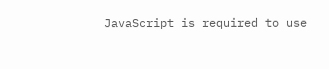JavaScript is required to use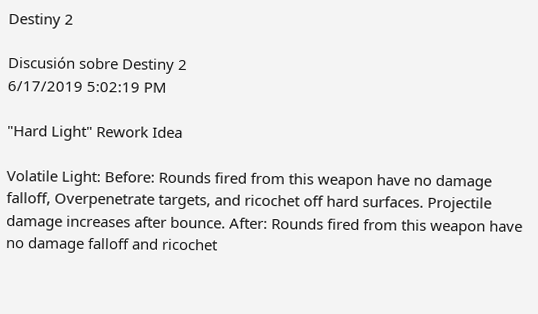Destiny 2

Discusión sobre Destiny 2
6/17/2019 5:02:19 PM

"Hard Light" Rework Idea

Volatile Light: Before: Rounds fired from this weapon have no damage falloff, Overpenetrate targets, and ricochet off hard surfaces. Projectile damage increases after bounce. After: Rounds fired from this weapon have no damage falloff and ricochet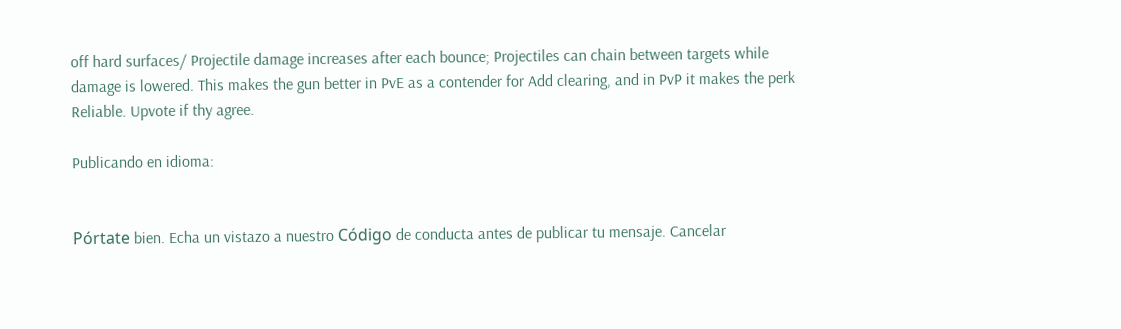off hard surfaces/ Projectile damage increases after each bounce; Projectiles can chain between targets while damage is lowered. This makes the gun better in PvE as a contender for Add clearing, and in PvP it makes the perk Reliable. Upvote if thy agree.

Publicando en idioma:


Pórtate bien. Echa un vistazo a nuestro Código de conducta antes de publicar tu mensaje. Cancelar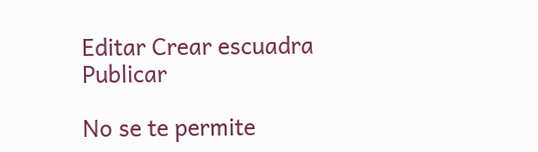Editar Crear escuadra Publicar

No se te permite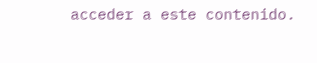acceder a este contenido.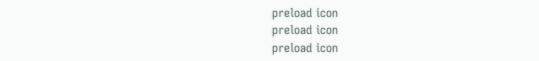preload icon
preload icon
preload icon